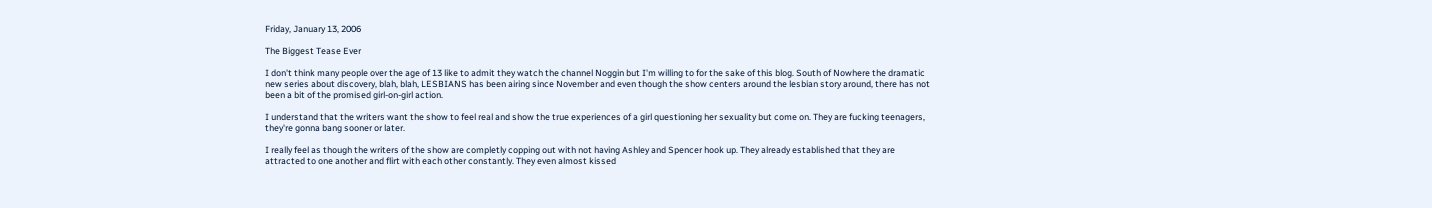Friday, January 13, 2006

The Biggest Tease Ever

I don't think many people over the age of 13 like to admit they watch the channel Noggin but I'm willing to for the sake of this blog. South of Nowhere the dramatic new series about discovery, blah, blah, LESBIANS has been airing since November and even though the show centers around the lesbian story around, there has not been a bit of the promised girl-on-girl action.

I understand that the writers want the show to feel real and show the true experiences of a girl questioning her sexuality but come on. They are fucking teenagers, they're gonna bang sooner or later.

I really feel as though the writers of the show are completly copping out with not having Ashley and Spencer hook up. They already established that they are attracted to one another and flirt with each other constantly. They even almost kissed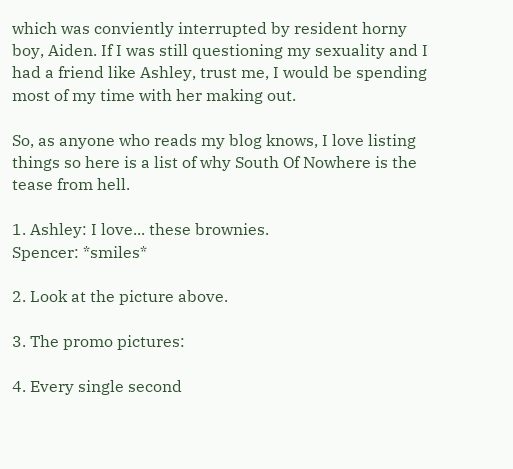which was conviently interrupted by resident horny boy, Aiden. If I was still questioning my sexuality and I had a friend like Ashley, trust me, I would be spending most of my time with her making out.

So, as anyone who reads my blog knows, I love listing things so here is a list of why South Of Nowhere is the tease from hell.

1. Ashley: I love... these brownies.
Spencer: *smiles*

2. Look at the picture above.

3. The promo pictures:

4. Every single second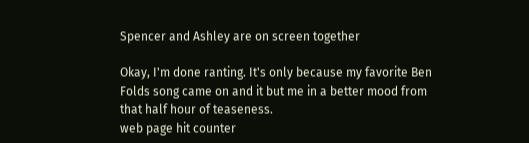Spencer and Ashley are on screen together

Okay, I'm done ranting. It's only because my favorite Ben Folds song came on and it but me in a better mood from that half hour of teaseness.
web page hit counter